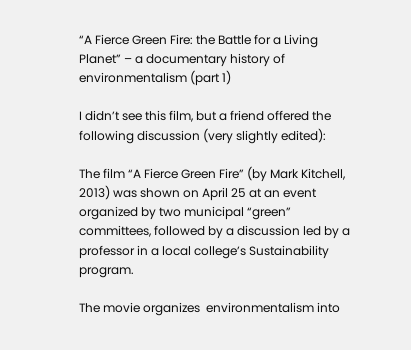“A Fierce Green Fire: the Battle for a Living Planet” – a documentary history of environmentalism (part 1)

I didn’t see this film, but a friend offered the following discussion (very slightly edited):

The film “A Fierce Green Fire” (by Mark Kitchell, 2013) was shown on April 25 at an event organized by two municipal “green” committees, followed by a discussion led by a professor in a local college’s Sustainability program.

The movie organizes  environmentalism into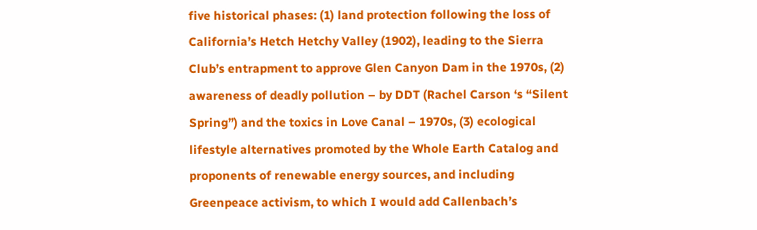five historical phases: (1) land protection following the loss of California’s Hetch Hetchy Valley (1902), leading to the Sierra Club’s entrapment to approve Glen Canyon Dam in the 1970s, (2) awareness of deadly pollution – by DDT (Rachel Carson ‘s “Silent Spring”) and the toxics in Love Canal – 1970s, (3) ecological lifestyle alternatives promoted by the Whole Earth Catalog and proponents of renewable energy sources, and including Greenpeace activism, to which I would add Callenbach’s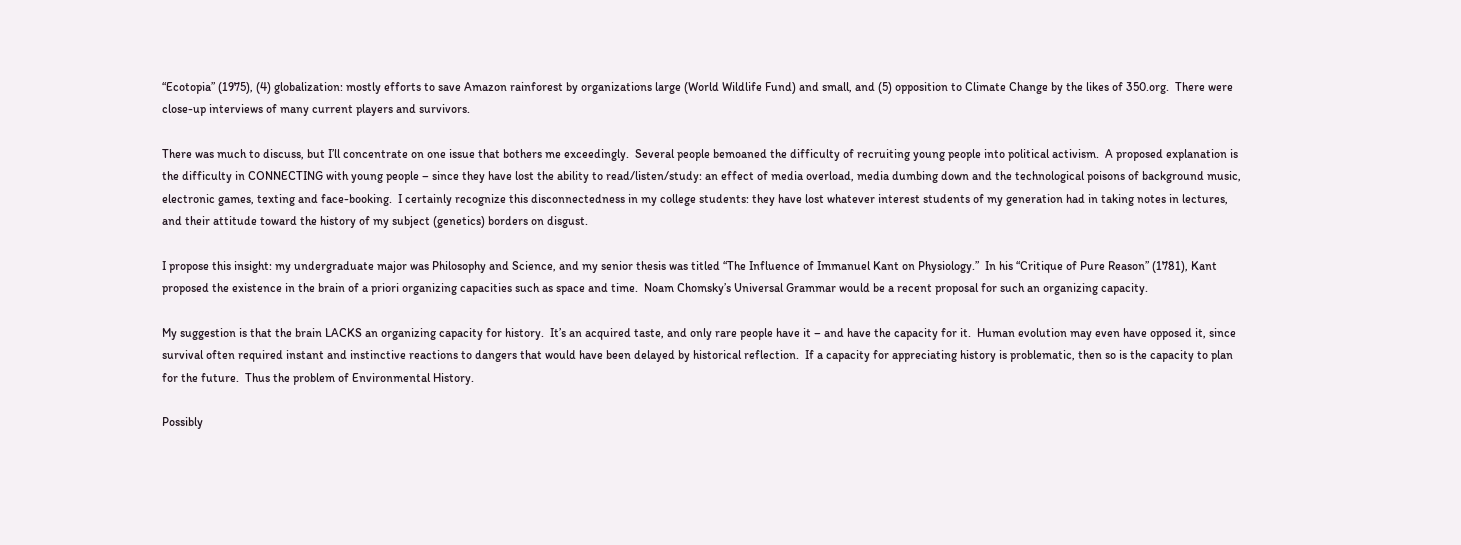“Ecotopia” (1975), (4) globalization: mostly efforts to save Amazon rainforest by organizations large (World Wildlife Fund) and small, and (5) opposition to Climate Change by the likes of 350.org.  There were close-up interviews of many current players and survivors.

There was much to discuss, but I’ll concentrate on one issue that bothers me exceedingly.  Several people bemoaned the difficulty of recruiting young people into political activism.  A proposed explanation is the difficulty in CONNECTING with young people – since they have lost the ability to read/listen/study: an effect of media overload, media dumbing down and the technological poisons of background music, electronic games, texting and face-booking.  I certainly recognize this disconnectedness in my college students: they have lost whatever interest students of my generation had in taking notes in lectures, and their attitude toward the history of my subject (genetics) borders on disgust.

I propose this insight: my undergraduate major was Philosophy and Science, and my senior thesis was titled “The Influence of Immanuel Kant on Physiology.”  In his “Critique of Pure Reason” (1781), Kant proposed the existence in the brain of a priori organizing capacities such as space and time.  Noam Chomsky’s Universal Grammar would be a recent proposal for such an organizing capacity.

My suggestion is that the brain LACKS an organizing capacity for history.  It’s an acquired taste, and only rare people have it – and have the capacity for it.  Human evolution may even have opposed it, since survival often required instant and instinctive reactions to dangers that would have been delayed by historical reflection.  If a capacity for appreciating history is problematic, then so is the capacity to plan for the future.  Thus the problem of Environmental History.

Possibly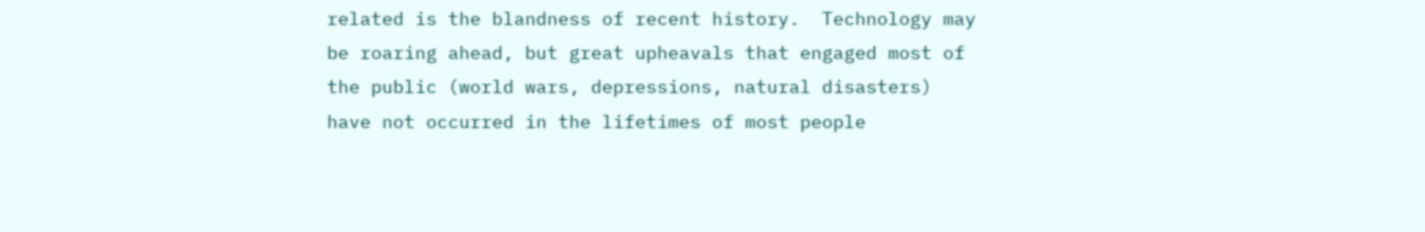related is the blandness of recent history.  Technology may be roaring ahead, but great upheavals that engaged most of the public (world wars, depressions, natural disasters) have not occurred in the lifetimes of most people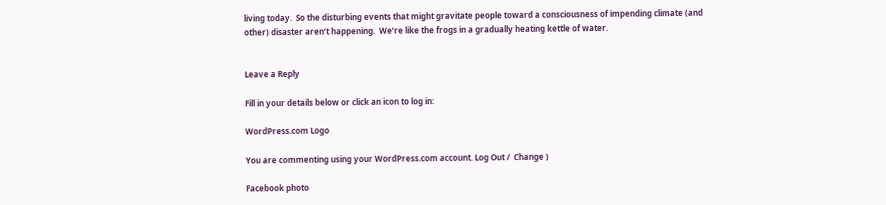living today.  So the disturbing events that might gravitate people toward a consciousness of impending climate (and other) disaster aren’t happening.  We’re like the frogs in a gradually heating kettle of water.


Leave a Reply

Fill in your details below or click an icon to log in:

WordPress.com Logo

You are commenting using your WordPress.com account. Log Out /  Change )

Facebook photo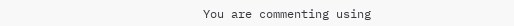You are commenting using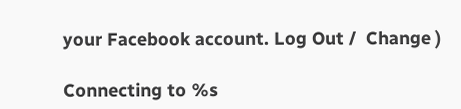your Facebook account. Log Out /  Change )

Connecting to %s